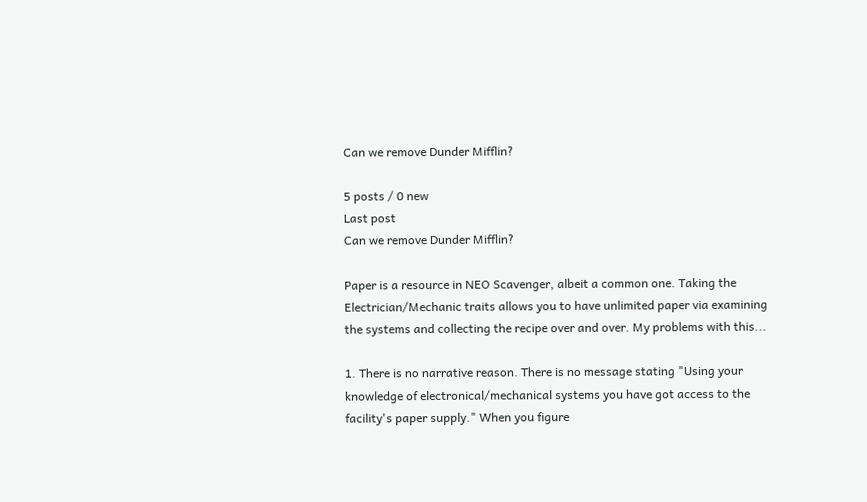Can we remove Dunder Mifflin?

5 posts / 0 new
Last post
Can we remove Dunder Mifflin?

Paper is a resource in NEO Scavenger, albeit a common one. Taking the Electrician/Mechanic traits allows you to have unlimited paper via examining the systems and collecting the recipe over and over. My problems with this...

1. There is no narrative reason. There is no message stating "Using your knowledge of electronical/mechanical systems you have got access to the facility's paper supply." When you figure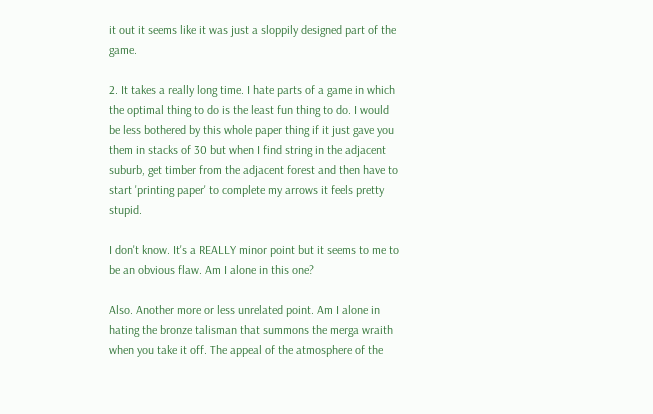it out it seems like it was just a sloppily designed part of the game.

2. It takes a really long time. I hate parts of a game in which the optimal thing to do is the least fun thing to do. I would be less bothered by this whole paper thing if it just gave you them in stacks of 30 but when I find string in the adjacent suburb, get timber from the adjacent forest and then have to start 'printing paper' to complete my arrows it feels pretty stupid.

I don't know. It's a REALLY minor point but it seems to me to be an obvious flaw. Am I alone in this one?

Also. Another more or less unrelated point. Am I alone in hating the bronze talisman that summons the merga wraith when you take it off. The appeal of the atmosphere of the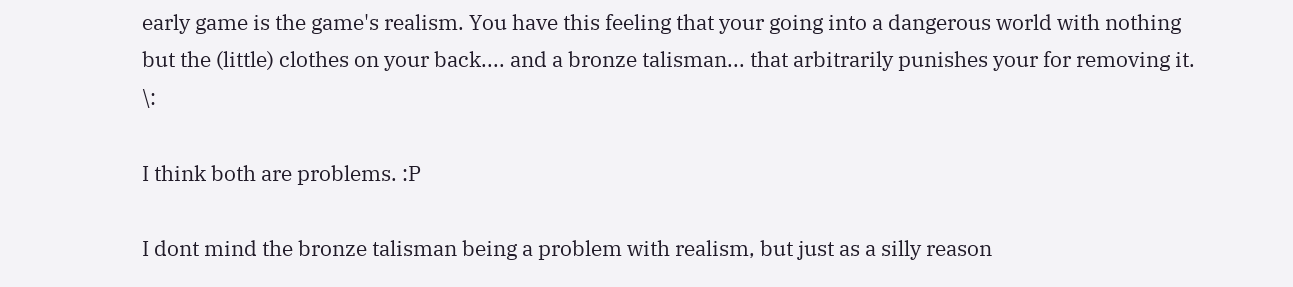early game is the game's realism. You have this feeling that your going into a dangerous world with nothing but the (little) clothes on your back.... and a bronze talisman... that arbitrarily punishes your for removing it. \:

I think both are problems. :P

I dont mind the bronze talisman being a problem with realism, but just as a silly reason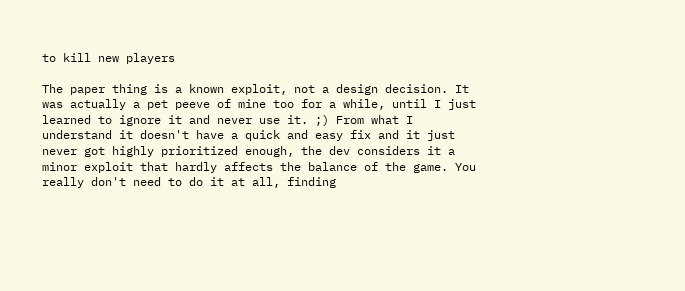to kill new players

The paper thing is a known exploit, not a design decision. It was actually a pet peeve of mine too for a while, until I just learned to ignore it and never use it. ;) From what I understand it doesn't have a quick and easy fix and it just never got highly prioritized enough, the dev considers it a minor exploit that hardly affects the balance of the game. You really don't need to do it at all, finding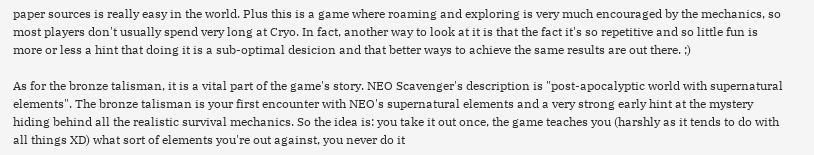paper sources is really easy in the world. Plus this is a game where roaming and exploring is very much encouraged by the mechanics, so most players don't usually spend very long at Cryo. In fact, another way to look at it is that the fact it's so repetitive and so little fun is more or less a hint that doing it is a sub-optimal desicion and that better ways to achieve the same results are out there. ;)

As for the bronze talisman, it is a vital part of the game's story. NEO Scavenger's description is "post-apocalyptic world with supernatural elements". The bronze talisman is your first encounter with NEO's supernatural elements and a very strong early hint at the mystery hiding behind all the realistic survival mechanics. So the idea is: you take it out once, the game teaches you (harshly as it tends to do with all things XD) what sort of elements you're out against, you never do it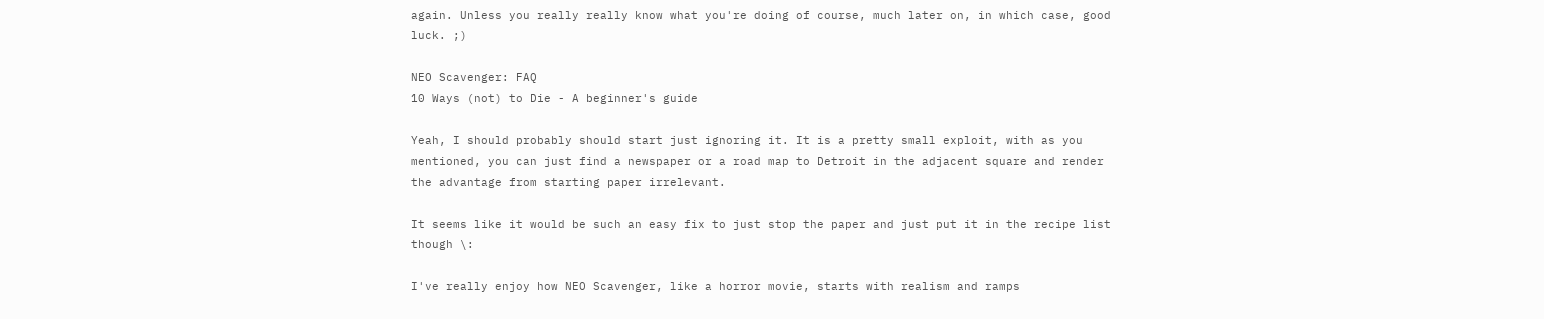again. Unless you really really know what you're doing of course, much later on, in which case, good luck. ;)

NEO Scavenger: FAQ
10 Ways (not) to Die - A beginner's guide

Yeah, I should probably should start just ignoring it. It is a pretty small exploit, with as you mentioned, you can just find a newspaper or a road map to Detroit in the adjacent square and render the advantage from starting paper irrelevant.

It seems like it would be such an easy fix to just stop the paper and just put it in the recipe list though \:

I've really enjoy how NEO Scavenger, like a horror movie, starts with realism and ramps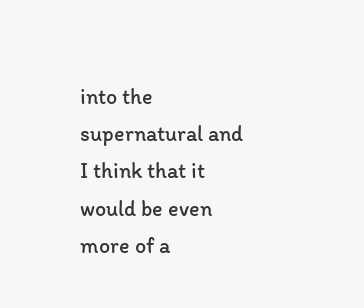into the supernatural and I think that it would be even more of a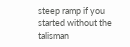steep ramp if you started without the talisman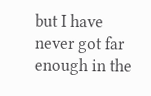but I have never got far enough in the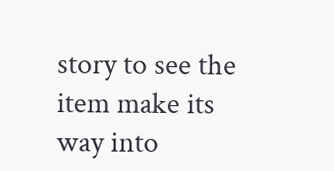story to see the item make its way into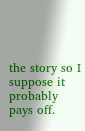the story so I suppose it probably pays off.